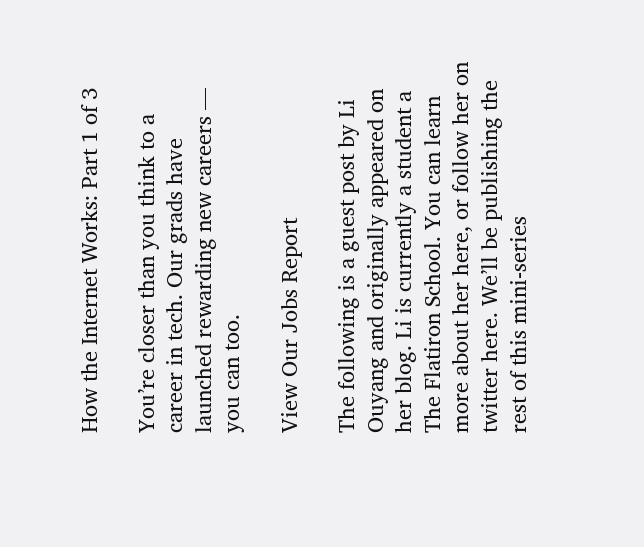How the Internet Works: Part 1 of 3

You’re closer than you think to a career in tech. Our grads have launched rewarding new careers — you can too.

View Our Jobs Report

The following is a guest post by Li Ouyang and originally appeared on her blog. Li is currently a student a The Flatiron School. You can learn more about her here, or follow her on twitter here. We’ll be publishing the rest of this mini-series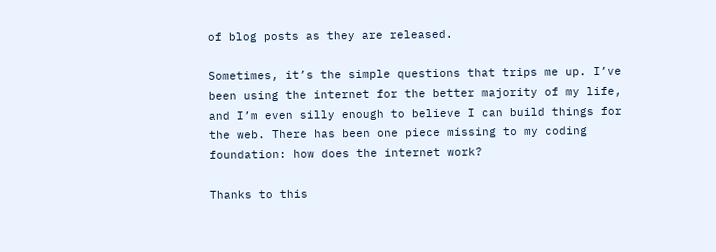of blog posts as they are released.

Sometimes, it’s the simple questions that trips me up. I’ve been using the internet for the better majority of my life, and I’m even silly enough to believe I can build things for the web. There has been one piece missing to my coding foundation: how does the internet work?

Thanks to this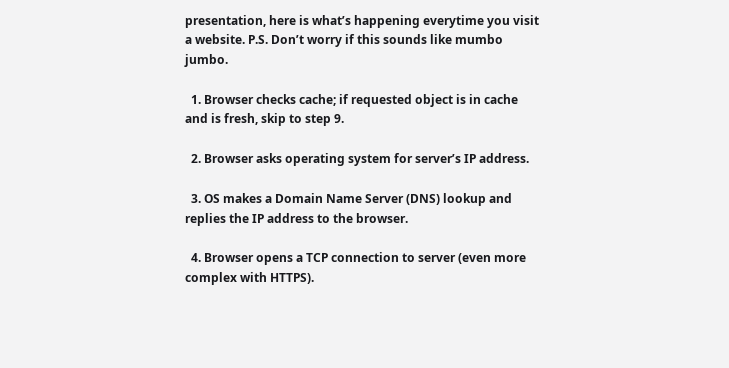presentation, here is what’s happening everytime you visit a website. P.S. Don’t worry if this sounds like mumbo jumbo.

  1. Browser checks cache; if requested object is in cache and is fresh, skip to step 9.

  2. Browser asks operating system for server’s IP address.

  3. OS makes a Domain Name Server (DNS) lookup and replies the IP address to the browser.

  4. Browser opens a TCP connection to server (even more complex with HTTPS).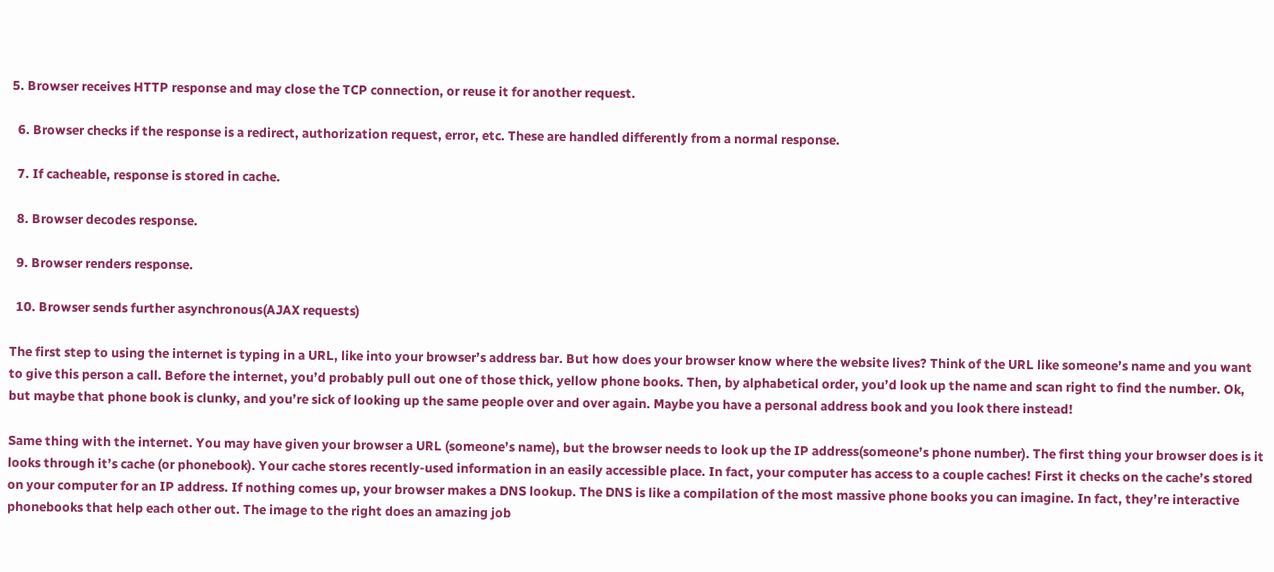5. Browser receives HTTP response and may close the TCP connection, or reuse it for another request.

  6. Browser checks if the response is a redirect, authorization request, error, etc. These are handled differently from a normal response.

  7. If cacheable, response is stored in cache.

  8. Browser decodes response.

  9. Browser renders response.

  10. Browser sends further asynchronous(AJAX requests)

The first step to using the internet is typing in a URL, like into your browser’s address bar. But how does your browser know where the website lives? Think of the URL like someone’s name and you want to give this person a call. Before the internet, you’d probably pull out one of those thick, yellow phone books. Then, by alphabetical order, you’d look up the name and scan right to find the number. Ok, but maybe that phone book is clunky, and you’re sick of looking up the same people over and over again. Maybe you have a personal address book and you look there instead!

Same thing with the internet. You may have given your browser a URL (someone’s name), but the browser needs to look up the IP address(someone’s phone number). The first thing your browser does is it looks through it’s cache (or phonebook). Your cache stores recently-used information in an easily accessible place. In fact, your computer has access to a couple caches! First it checks on the cache’s stored on your computer for an IP address. If nothing comes up, your browser makes a DNS lookup. The DNS is like a compilation of the most massive phone books you can imagine. In fact, they’re interactive phonebooks that help each other out. The image to the right does an amazing job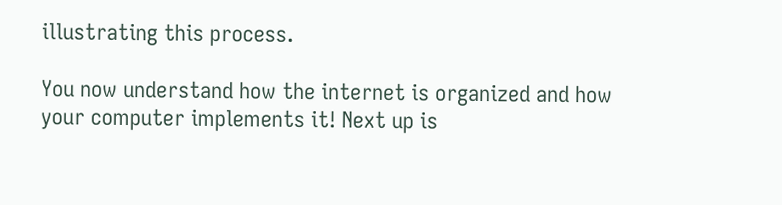illustrating this process.

You now understand how the internet is organized and how your computer implements it! Next up is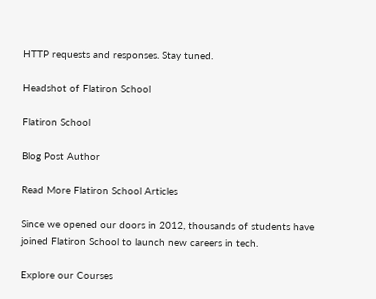HTTP requests and responses. Stay tuned.

Headshot of Flatiron School

Flatiron School

Blog Post Author

Read More Flatiron School Articles

Since we opened our doors in 2012, thousands of students have joined Flatiron School to launch new careers in tech.

Explore our Courses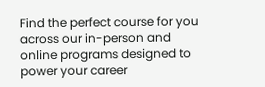Find the perfect course for you across our in-person and online programs designed to power your career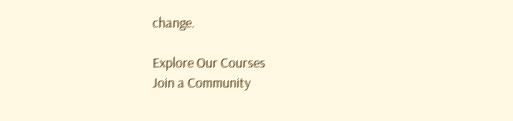change.

Explore Our Courses
Join a Community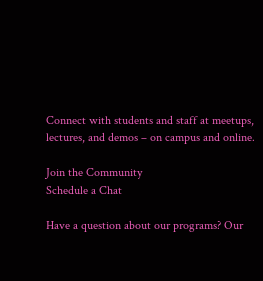Connect with students and staff at meetups, lectures, and demos – on campus and online.

Join the Community
Schedule a Chat

Have a question about our programs? Our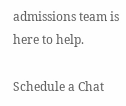admissions team is here to help.

Schedule a Chat